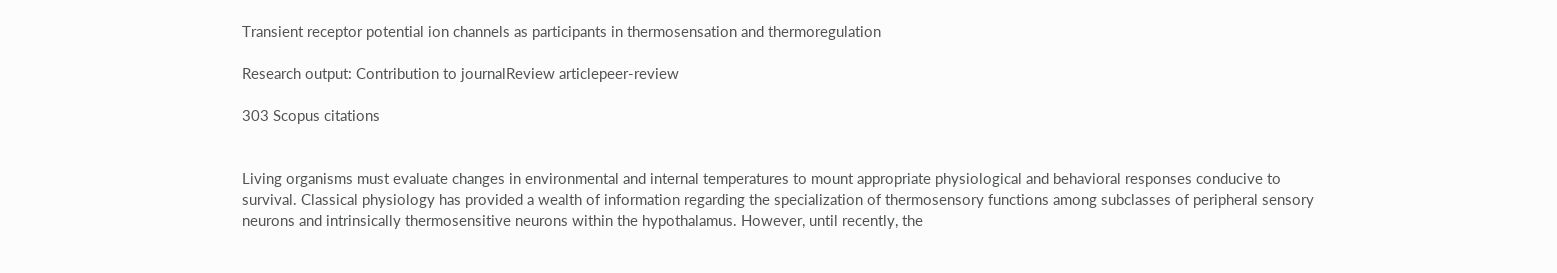Transient receptor potential ion channels as participants in thermosensation and thermoregulation

Research output: Contribution to journalReview articlepeer-review

303 Scopus citations


Living organisms must evaluate changes in environmental and internal temperatures to mount appropriate physiological and behavioral responses conducive to survival. Classical physiology has provided a wealth of information regarding the specialization of thermosensory functions among subclasses of peripheral sensory neurons and intrinsically thermosensitive neurons within the hypothalamus. However, until recently, the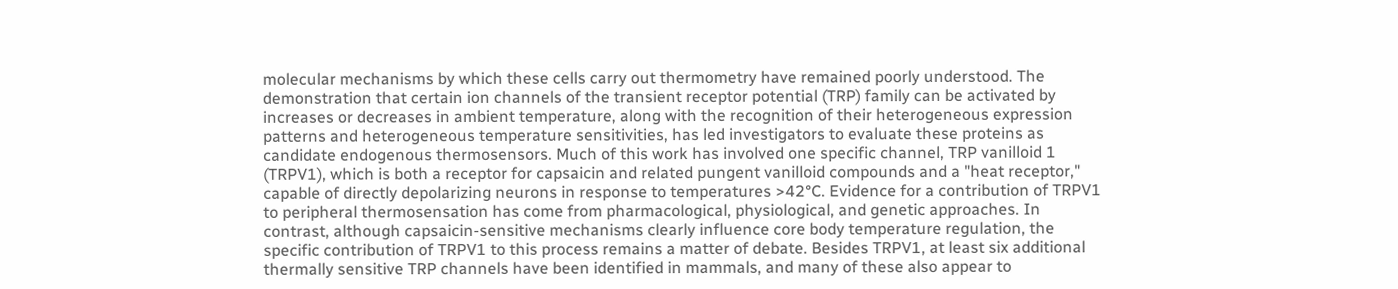molecular mechanisms by which these cells carry out thermometry have remained poorly understood. The demonstration that certain ion channels of the transient receptor potential (TRP) family can be activated by increases or decreases in ambient temperature, along with the recognition of their heterogeneous expression patterns and heterogeneous temperature sensitivities, has led investigators to evaluate these proteins as candidate endogenous thermosensors. Much of this work has involved one specific channel, TRP vanilloid 1 (TRPV1), which is both a receptor for capsaicin and related pungent vanilloid compounds and a "heat receptor," capable of directly depolarizing neurons in response to temperatures >42°C. Evidence for a contribution of TRPV1 to peripheral thermosensation has come from pharmacological, physiological, and genetic approaches. In contrast, although capsaicin-sensitive mechanisms clearly influence core body temperature regulation, the specific contribution of TRPV1 to this process remains a matter of debate. Besides TRPV1, at least six additional thermally sensitive TRP channels have been identified in mammals, and many of these also appear to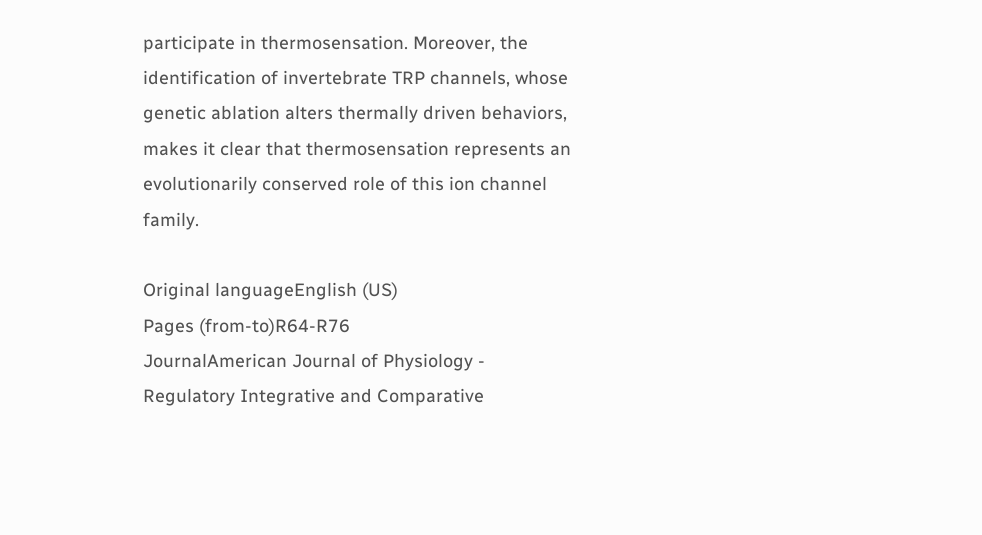participate in thermosensation. Moreover, the identification of invertebrate TRP channels, whose genetic ablation alters thermally driven behaviors, makes it clear that thermosensation represents an evolutionarily conserved role of this ion channel family.

Original languageEnglish (US)
Pages (from-to)R64-R76
JournalAmerican Journal of Physiology - Regulatory Integrative and Comparative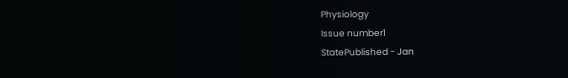Physiology
Issue number1
StatePublished - Jan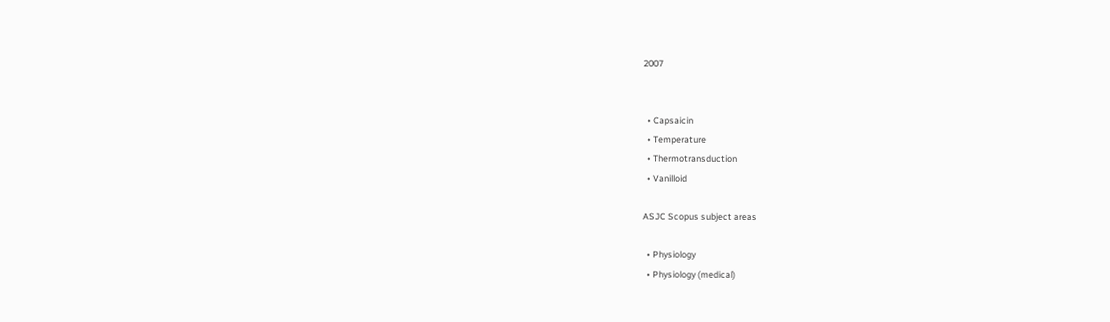2007


  • Capsaicin
  • Temperature
  • Thermotransduction
  • Vanilloid

ASJC Scopus subject areas

  • Physiology
  • Physiology (medical)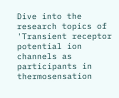Dive into the research topics of 'Transient receptor potential ion channels as participants in thermosensation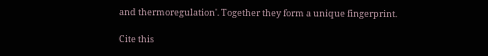and thermoregulation'. Together they form a unique fingerprint.

Cite this